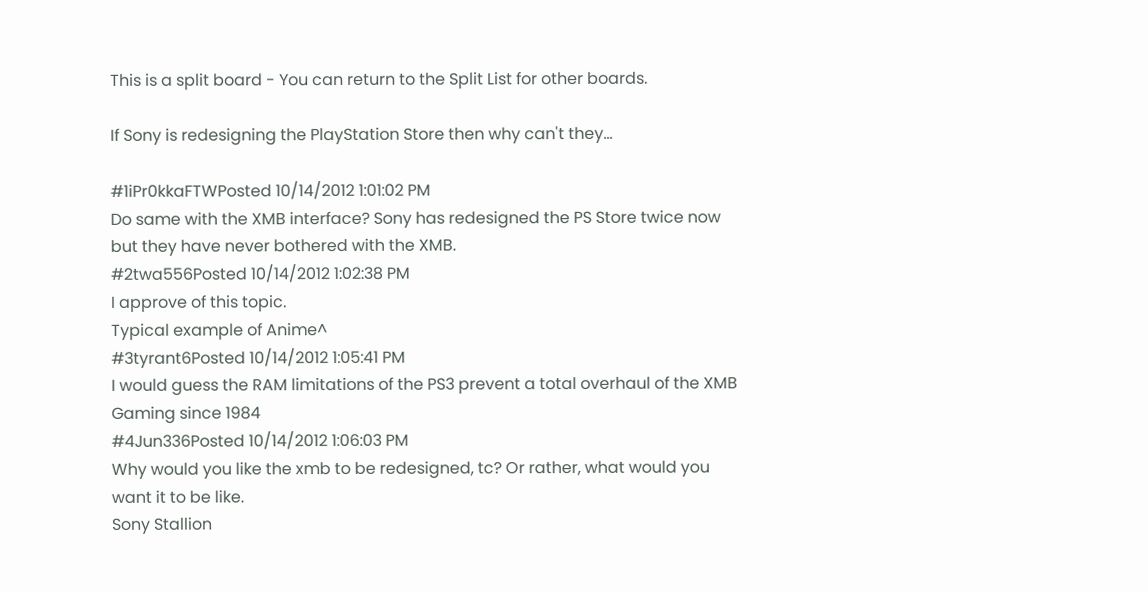This is a split board - You can return to the Split List for other boards.

If Sony is redesigning the PlayStation Store then why can't they...

#1iPr0kkaFTWPosted 10/14/2012 1:01:02 PM
Do same with the XMB interface? Sony has redesigned the PS Store twice now but they have never bothered with the XMB.
#2twa556Posted 10/14/2012 1:02:38 PM
I approve of this topic.
Typical example of Anime^
#3tyrant6Posted 10/14/2012 1:05:41 PM
I would guess the RAM limitations of the PS3 prevent a total overhaul of the XMB
Gaming since 1984
#4Jun336Posted 10/14/2012 1:06:03 PM
Why would you like the xmb to be redesigned, tc? Or rather, what would you want it to be like.
Sony Stallion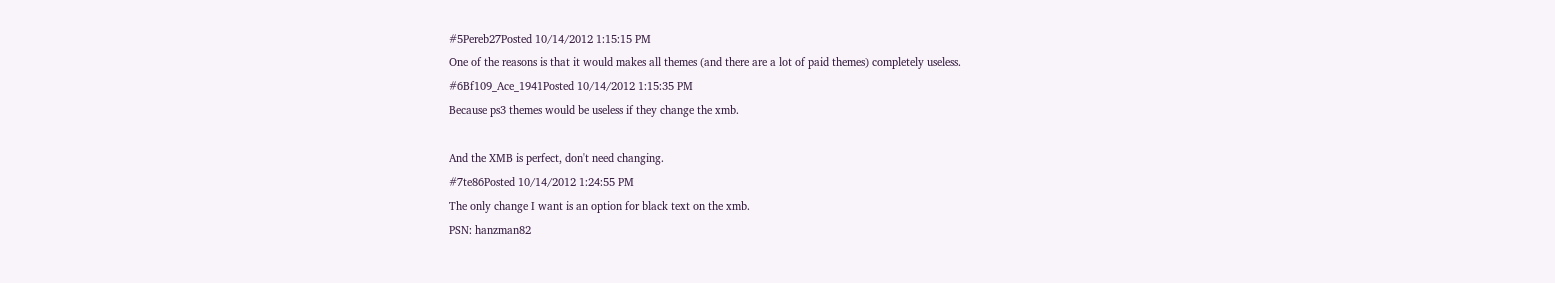#5Pereb27Posted 10/14/2012 1:15:15 PM
One of the reasons is that it would makes all themes (and there are a lot of paid themes) completely useless.
#6Bf109_Ace_1941Posted 10/14/2012 1:15:35 PM
Because ps3 themes would be useless if they change the xmb.

And the XMB is perfect, don't need changing.
#7te86Posted 10/14/2012 1:24:55 PM
The only change I want is an option for black text on the xmb.
PSN: hanzman82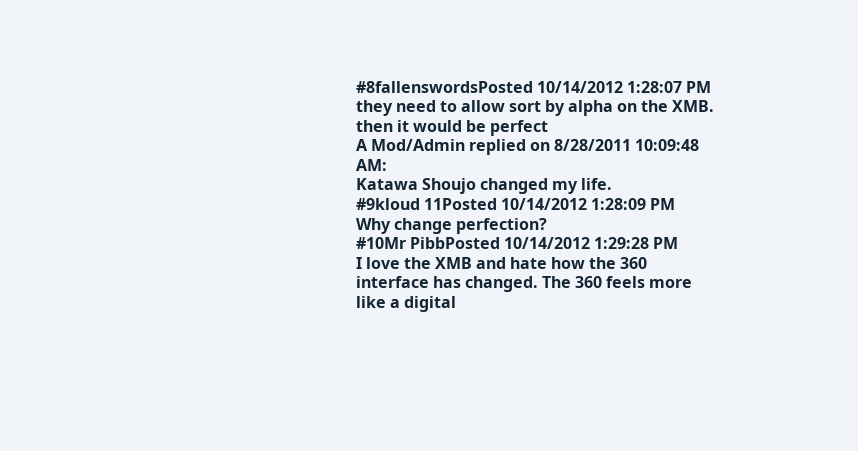#8fallenswordsPosted 10/14/2012 1:28:07 PM
they need to allow sort by alpha on the XMB. then it would be perfect
A Mod/Admin replied on 8/28/2011 10:09:48 AM:
Katawa Shoujo changed my life.
#9kloud 11Posted 10/14/2012 1:28:09 PM
Why change perfection?
#10Mr PibbPosted 10/14/2012 1:29:28 PM
I love the XMB and hate how the 360 interface has changed. The 360 feels more like a digital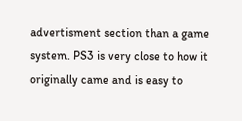advertisment section than a game system. PS3 is very close to how it originally came and is easy to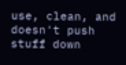use, clean, and doesn't push stuff down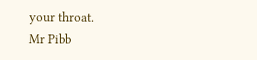your throat.
Mr Pibb